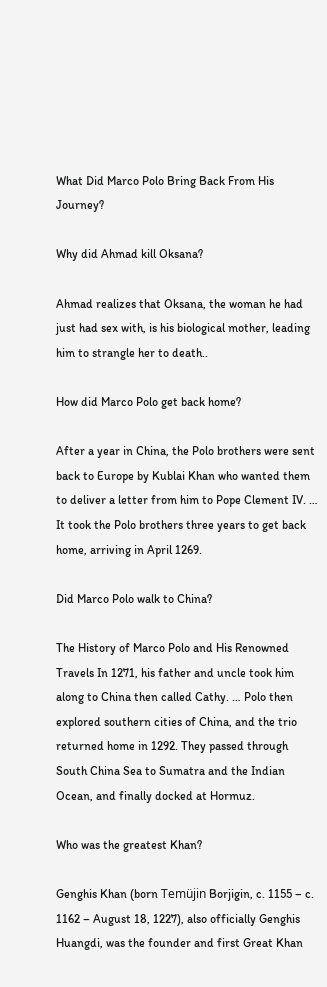What Did Marco Polo Bring Back From His Journey?

Why did Ahmad kill Oksana?

Ahmad realizes that Oksana, the woman he had just had sex with, is his biological mother, leading him to strangle her to death..

How did Marco Polo get back home?

After a year in China, the Polo brothers were sent back to Europe by Kublai Khan who wanted them to deliver a letter from him to Pope Clement IV. … It took the Polo brothers three years to get back home, arriving in April 1269.

Did Marco Polo walk to China?

The History of Marco Polo and His Renowned Travels In 1271, his father and uncle took him along to China then called Cathy. … Polo then explored southern cities of China, and the trio returned home in 1292. They passed through South China Sea to Sumatra and the Indian Ocean, and finally docked at Hormuz.

Who was the greatest Khan?

Genghis Khan (born Temüjin Borjigin, c. 1155 – c. 1162 – August 18, 1227), also officially Genghis Huangdi, was the founder and first Great Khan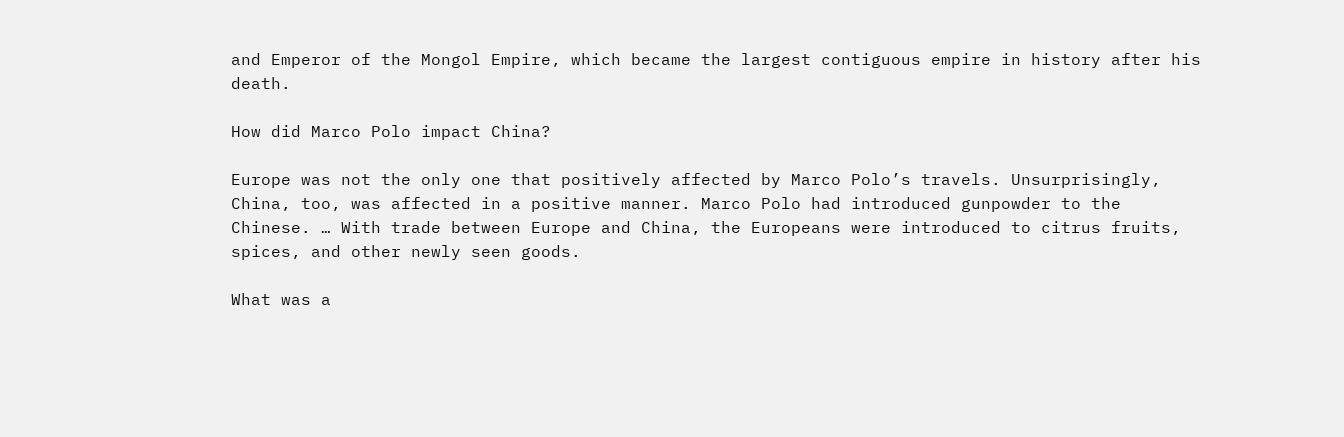and Emperor of the Mongol Empire, which became the largest contiguous empire in history after his death.

How did Marco Polo impact China?

Europe was not the only one that positively affected by Marco Polo’s travels. Unsurprisingly, China, too, was affected in a positive manner. Marco Polo had introduced gunpowder to the Chinese. … With trade between Europe and China, the Europeans were introduced to citrus fruits, spices, and other newly seen goods.

What was a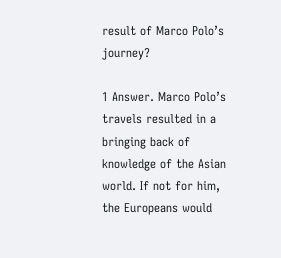result of Marco Polo’s journey?

1 Answer. Marco Polo’s travels resulted in a bringing back of knowledge of the Asian world. If not for him, the Europeans would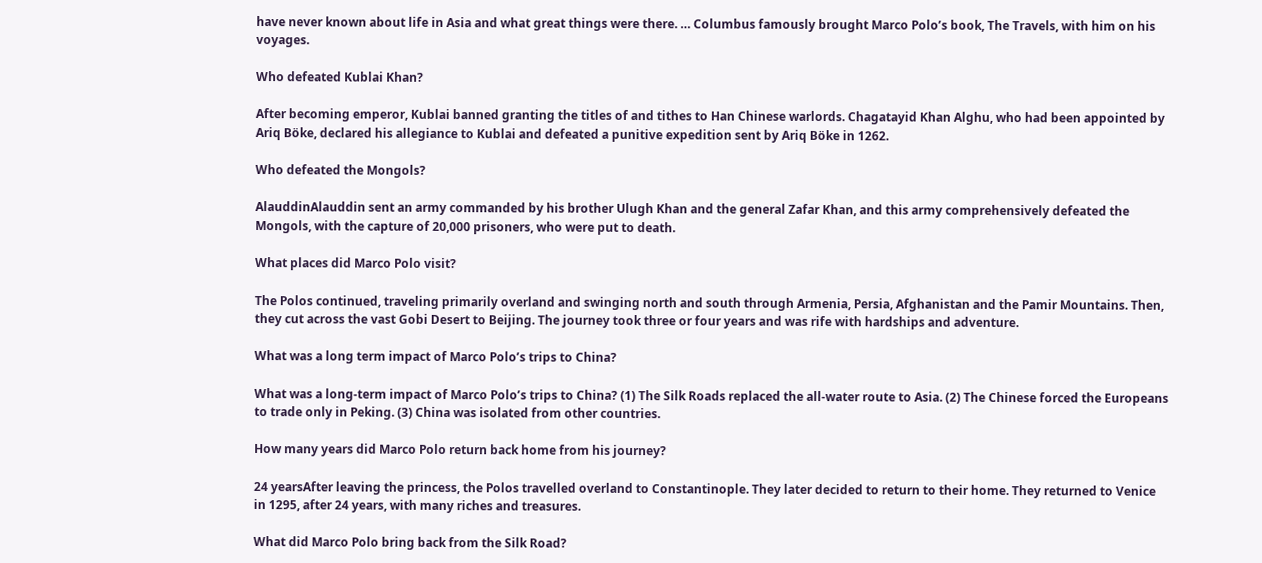have never known about life in Asia and what great things were there. … Columbus famously brought Marco Polo’s book, The Travels, with him on his voyages.

Who defeated Kublai Khan?

After becoming emperor, Kublai banned granting the titles of and tithes to Han Chinese warlords. Chagatayid Khan Alghu, who had been appointed by Ariq Böke, declared his allegiance to Kublai and defeated a punitive expedition sent by Ariq Böke in 1262.

Who defeated the Mongols?

AlauddinAlauddin sent an army commanded by his brother Ulugh Khan and the general Zafar Khan, and this army comprehensively defeated the Mongols, with the capture of 20,000 prisoners, who were put to death.

What places did Marco Polo visit?

The Polos continued, traveling primarily overland and swinging north and south through Armenia, Persia, Afghanistan and the Pamir Mountains. Then, they cut across the vast Gobi Desert to Beijing. The journey took three or four years and was rife with hardships and adventure.

What was a long term impact of Marco Polo’s trips to China?

What was a long-term impact of Marco Polo’s trips to China? (1) The Silk Roads replaced the all-water route to Asia. (2) The Chinese forced the Europeans to trade only in Peking. (3) China was isolated from other countries.

How many years did Marco Polo return back home from his journey?

24 yearsAfter leaving the princess, the Polos travelled overland to Constantinople. They later decided to return to their home. They returned to Venice in 1295, after 24 years, with many riches and treasures.

What did Marco Polo bring back from the Silk Road?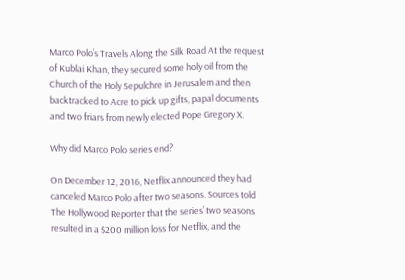Marco Polo’s Travels Along the Silk Road At the request of Kublai Khan, they secured some holy oil from the Church of the Holy Sepulchre in Jerusalem and then backtracked to Acre to pick up gifts, papal documents and two friars from newly elected Pope Gregory X.

Why did Marco Polo series end?

On December 12, 2016, Netflix announced they had canceled Marco Polo after two seasons. Sources told The Hollywood Reporter that the series’ two seasons resulted in a $200 million loss for Netflix, and the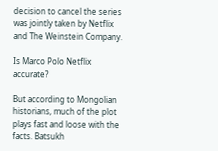decision to cancel the series was jointly taken by Netflix and The Weinstein Company.

Is Marco Polo Netflix accurate?

But according to Mongolian historians, much of the plot plays fast and loose with the facts. Batsukh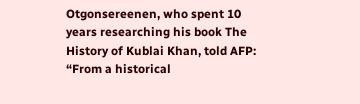Otgonsereenen, who spent 10 years researching his book The History of Kublai Khan, told AFP: “From a historical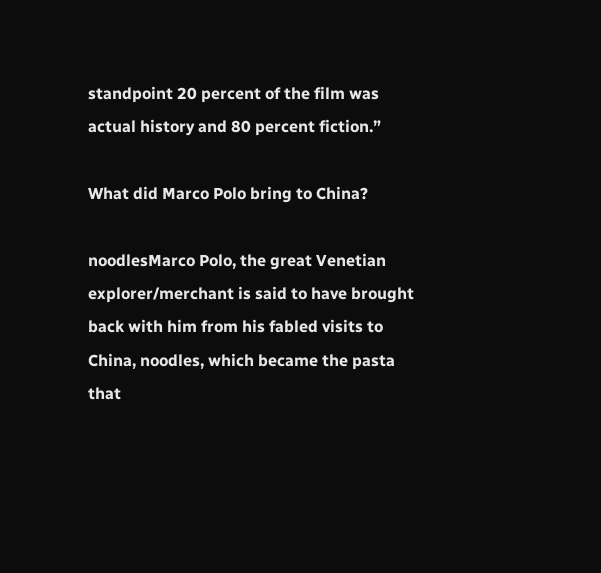standpoint 20 percent of the film was actual history and 80 percent fiction.”

What did Marco Polo bring to China?

noodlesMarco Polo, the great Venetian explorer/merchant is said to have brought back with him from his fabled visits to China, noodles, which became the pasta that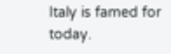Italy is famed for today.